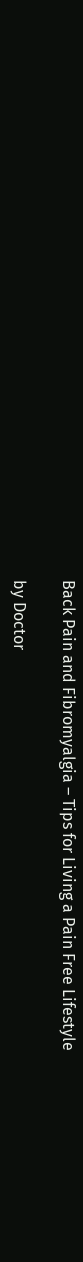Back Pain and Fibromyalgia – Tips for Living a Pain Free Lifestyle

by Doctor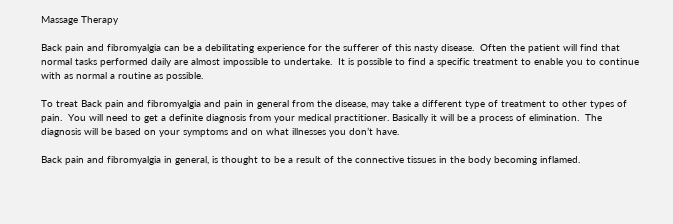Massage Therapy

Back pain and fibromyalgia can be a debilitating experience for the sufferer of this nasty disease.  Often the patient will find that normal tasks performed daily are almost impossible to undertake.  It is possible to find a specific treatment to enable you to continue with as normal a routine as possible.

To treat Back pain and fibromyalgia and pain in general from the disease, may take a different type of treatment to other types of pain.  You will need to get a definite diagnosis from your medical practitioner. Basically it will be a process of elimination.  The diagnosis will be based on your symptoms and on what illnesses you don’t have.

Back pain and fibromyalgia in general, is thought to be a result of the connective tissues in the body becoming inflamed.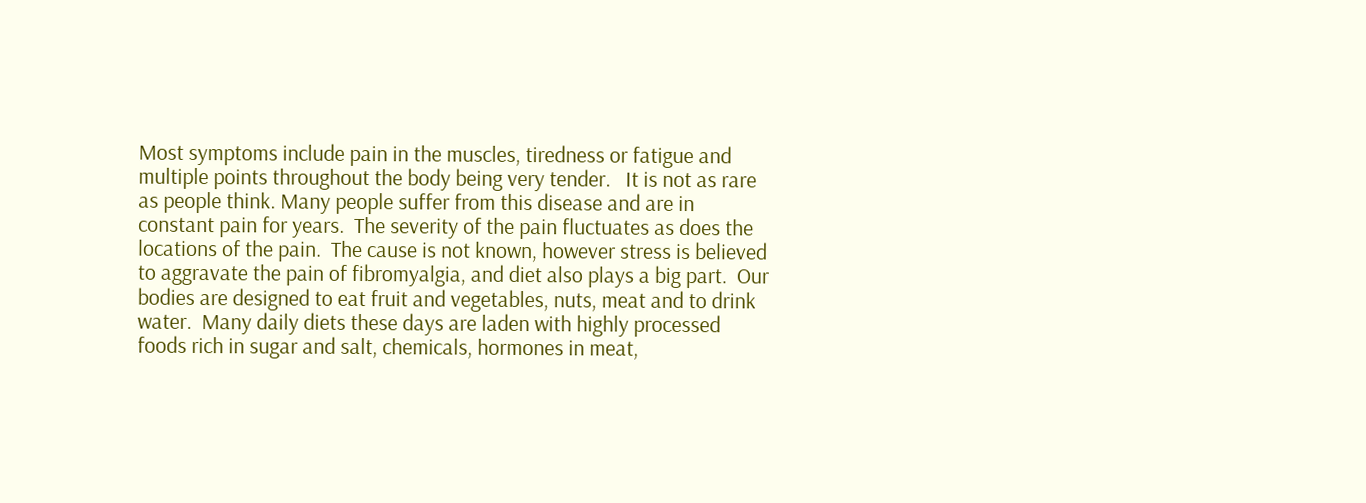Most symptoms include pain in the muscles, tiredness or fatigue and multiple points throughout the body being very tender.   It is not as rare as people think. Many people suffer from this disease and are in constant pain for years.  The severity of the pain fluctuates as does the locations of the pain.  The cause is not known, however stress is believed to aggravate the pain of fibromyalgia, and diet also plays a big part.  Our bodies are designed to eat fruit and vegetables, nuts, meat and to drink water.  Many daily diets these days are laden with highly processed foods rich in sugar and salt, chemicals, hormones in meat,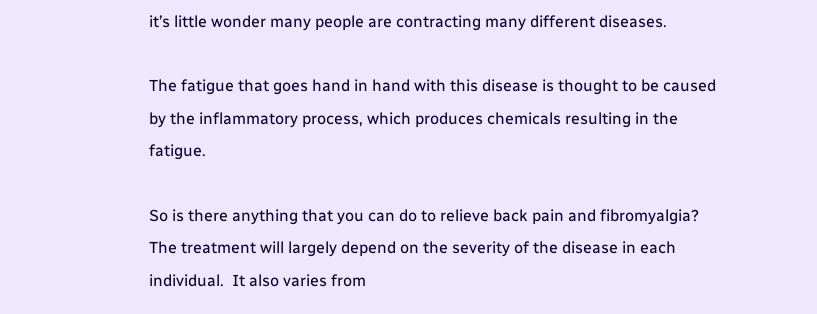it’s little wonder many people are contracting many different diseases.

The fatigue that goes hand in hand with this disease is thought to be caused by the inflammatory process, which produces chemicals resulting in the fatigue.

So is there anything that you can do to relieve back pain and fibromyalgia?
The treatment will largely depend on the severity of the disease in each individual.  It also varies from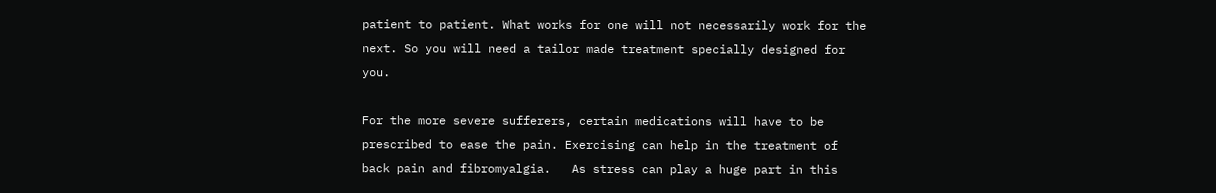patient to patient. What works for one will not necessarily work for the next. So you will need a tailor made treatment specially designed for you.

For the more severe sufferers, certain medications will have to be prescribed to ease the pain. Exercising can help in the treatment of back pain and fibromyalgia.   As stress can play a huge part in this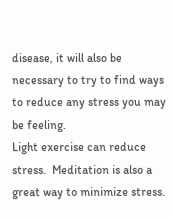disease, it will also be necessary to try to find ways to reduce any stress you may be feeling.
Light exercise can reduce stress.  Meditation is also a great way to minimize stress.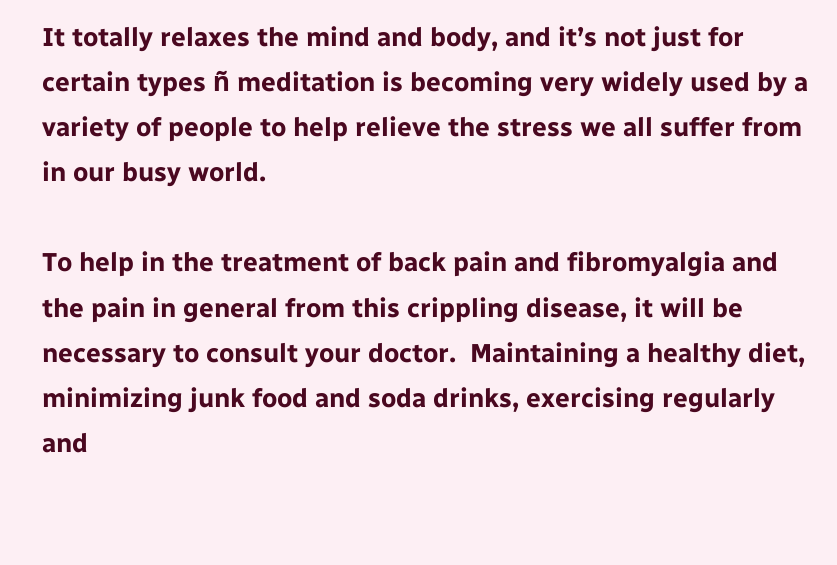It totally relaxes the mind and body, and it’s not just for certain types ñ meditation is becoming very widely used by a variety of people to help relieve the stress we all suffer from in our busy world.

To help in the treatment of back pain and fibromyalgia and the pain in general from this crippling disease, it will be necessary to consult your doctor.  Maintaining a healthy diet, minimizing junk food and soda drinks, exercising regularly and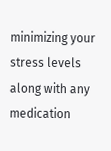minimizing your stress levels along with any medication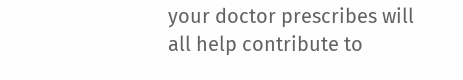your doctor prescribes will all help contribute to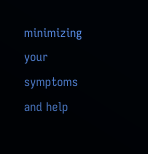minimizing your symptoms and help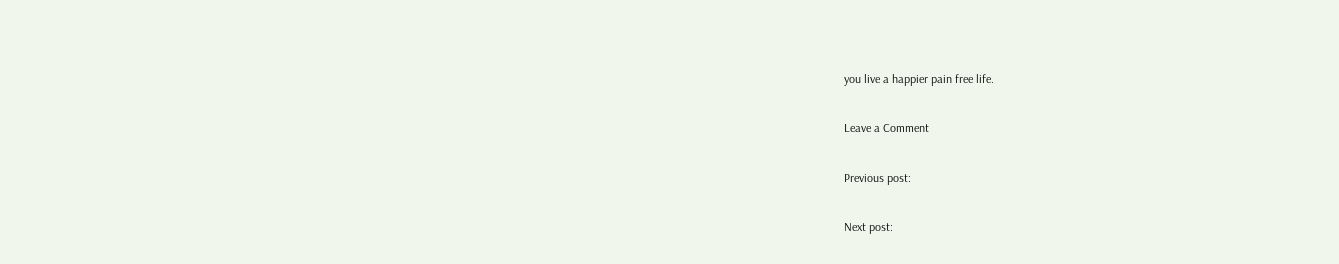you live a happier pain free life.

Leave a Comment

Previous post:

Next post: